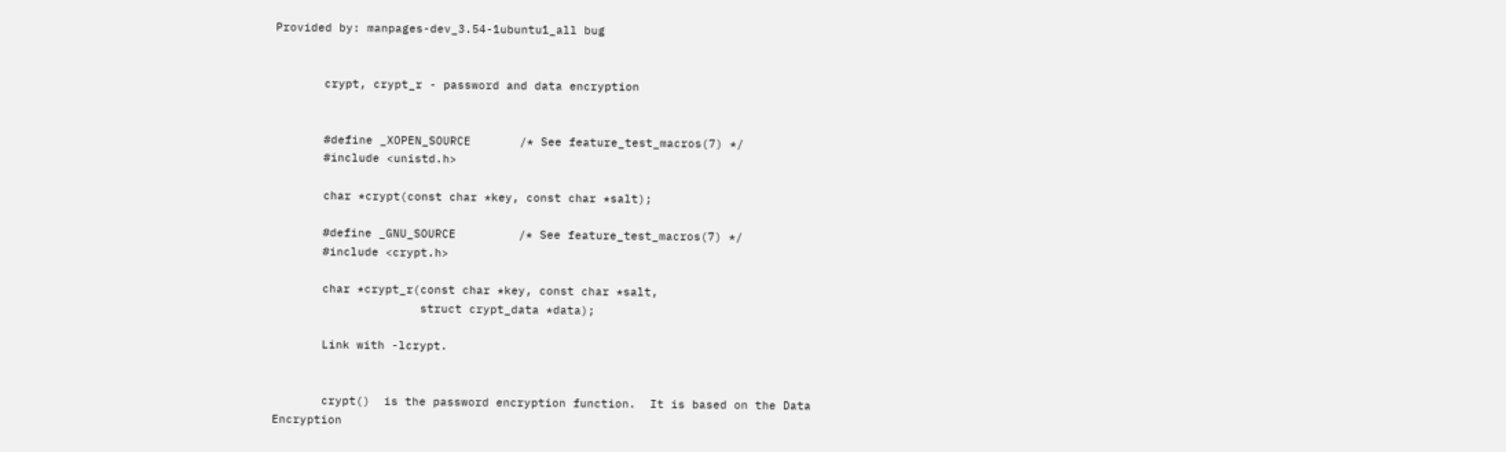Provided by: manpages-dev_3.54-1ubuntu1_all bug


       crypt, crypt_r - password and data encryption


       #define _XOPEN_SOURCE       /* See feature_test_macros(7) */
       #include <unistd.h>

       char *crypt(const char *key, const char *salt);

       #define _GNU_SOURCE         /* See feature_test_macros(7) */
       #include <crypt.h>

       char *crypt_r(const char *key, const char *salt,
                     struct crypt_data *data);

       Link with -lcrypt.


       crypt()  is the password encryption function.  It is based on the Data Encryption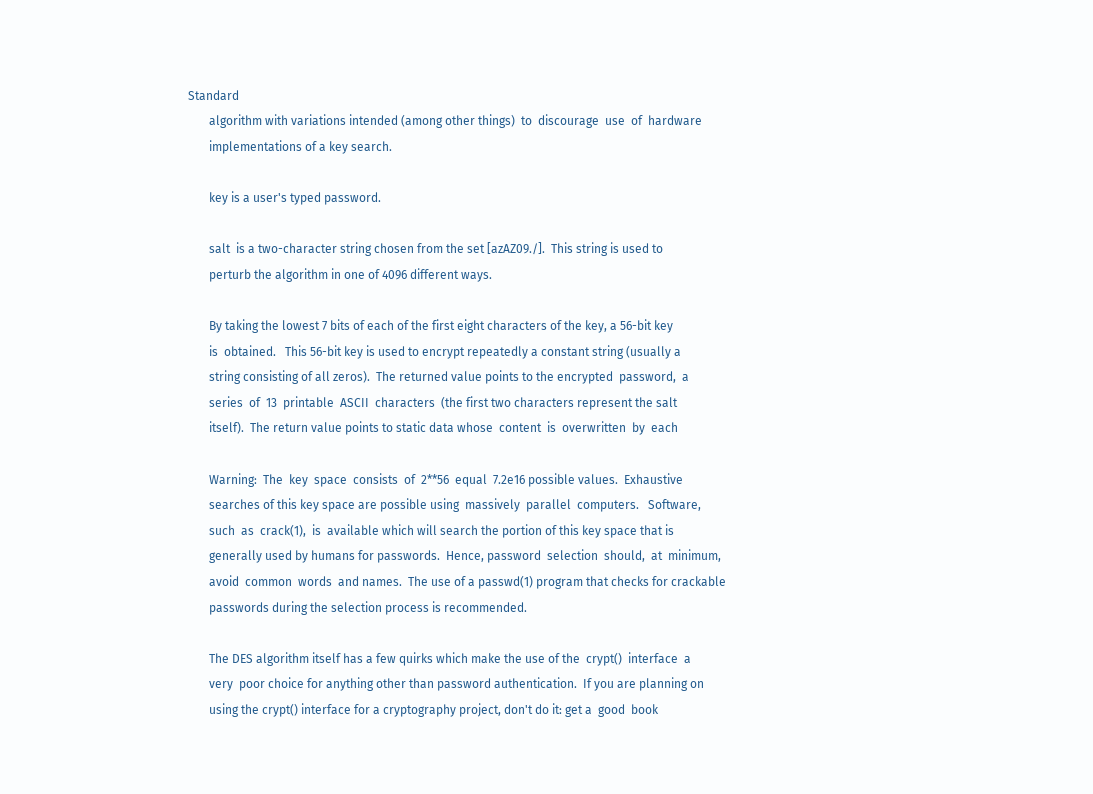Standard
       algorithm with variations intended (among other things)  to  discourage  use  of  hardware
       implementations of a key search.

       key is a user's typed password.

       salt  is a two-character string chosen from the set [azAZ09./].  This string is used to
       perturb the algorithm in one of 4096 different ways.

       By taking the lowest 7 bits of each of the first eight characters of the key, a 56-bit key
       is  obtained.   This 56-bit key is used to encrypt repeatedly a constant string (usually a
       string consisting of all zeros).  The returned value points to the encrypted  password,  a
       series  of  13  printable  ASCII  characters  (the first two characters represent the salt
       itself).  The return value points to static data whose  content  is  overwritten  by  each

       Warning:  The  key  space  consists  of  2**56  equal  7.2e16 possible values.  Exhaustive
       searches of this key space are possible using  massively  parallel  computers.   Software,
       such  as  crack(1),  is  available which will search the portion of this key space that is
       generally used by humans for passwords.  Hence, password  selection  should,  at  minimum,
       avoid  common  words  and names.  The use of a passwd(1) program that checks for crackable
       passwords during the selection process is recommended.

       The DES algorithm itself has a few quirks which make the use of the  crypt()  interface  a
       very  poor choice for anything other than password authentication.  If you are planning on
       using the crypt() interface for a cryptography project, don't do it: get a  good  book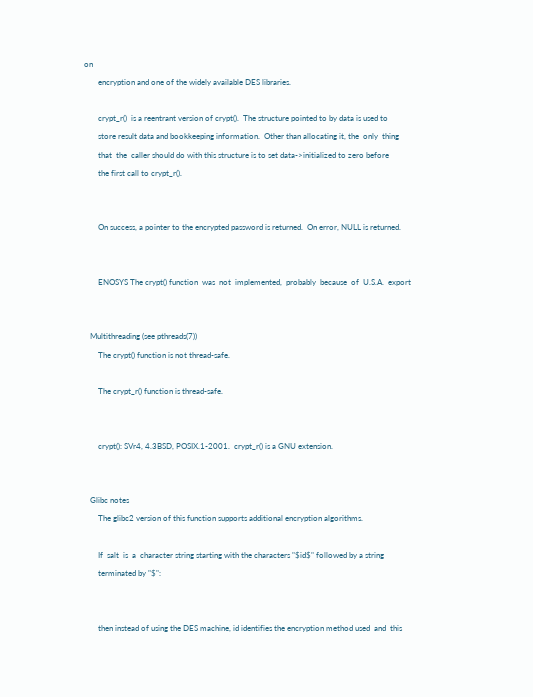on
       encryption and one of the widely available DES libraries.

       crypt_r()  is a reentrant version of crypt().  The structure pointed to by data is used to
       store result data and bookkeeping information.  Other than allocating it, the  only  thing
       that  the  caller should do with this structure is to set data->initialized to zero before
       the first call to crypt_r().


       On success, a pointer to the encrypted password is returned.  On error, NULL is returned.


       ENOSYS The crypt() function  was  not  implemented,  probably  because  of  U.S.A.  export


   Multithreading (see pthreads(7))
       The crypt() function is not thread-safe.

       The crypt_r() function is thread-safe.


       crypt(): SVr4, 4.3BSD, POSIX.1-2001.  crypt_r() is a GNU extension.


   Glibc notes
       The glibc2 version of this function supports additional encryption algorithms.

       If  salt  is  a  character string starting with the characters "$id$" followed by a string
       terminated by "$":


       then instead of using the DES machine, id identifies the encryption method used  and  this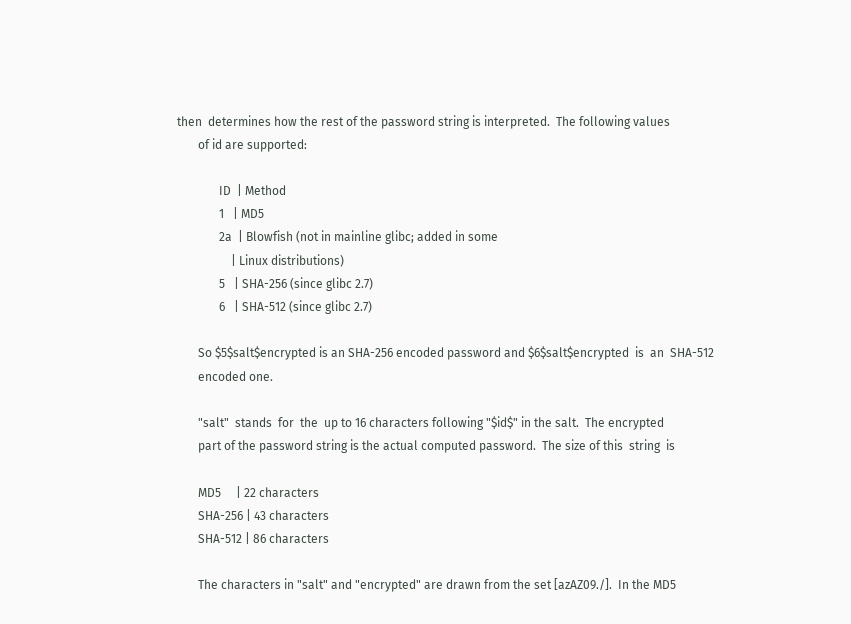then  determines how the rest of the password string is interpreted.  The following values
       of id are supported:

              ID  | Method
              1   | MD5
              2a  | Blowfish (not in mainline glibc; added in some
                  | Linux distributions)
              5   | SHA-256 (since glibc 2.7)
              6   | SHA-512 (since glibc 2.7)

       So $5$salt$encrypted is an SHA-256 encoded password and $6$salt$encrypted  is  an  SHA-512
       encoded one.

       "salt"  stands  for  the  up to 16 characters following "$id$" in the salt.  The encrypted
       part of the password string is the actual computed password.  The size of this  string  is

       MD5     | 22 characters
       SHA-256 | 43 characters
       SHA-512 | 86 characters

       The characters in "salt" and "encrypted" are drawn from the set [azAZ09./].  In the MD5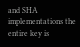and SHA implementations the entire key is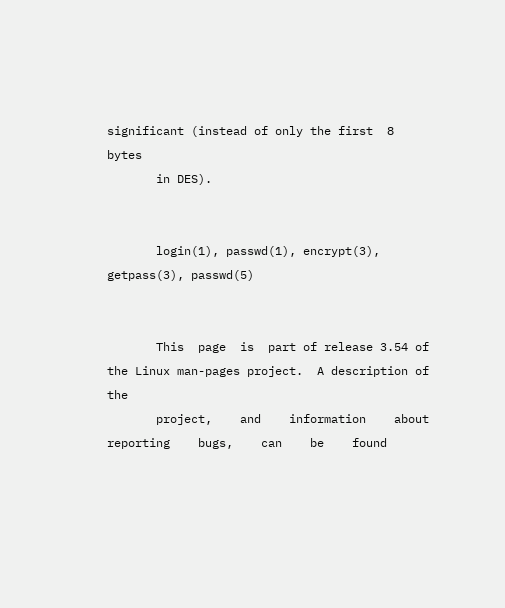significant (instead of only the first  8  bytes
       in DES).


       login(1), passwd(1), encrypt(3), getpass(3), passwd(5)


       This  page  is  part of release 3.54 of the Linux man-pages project.  A description of the
       project,    and    information    about    reporting    bugs,    can    be    found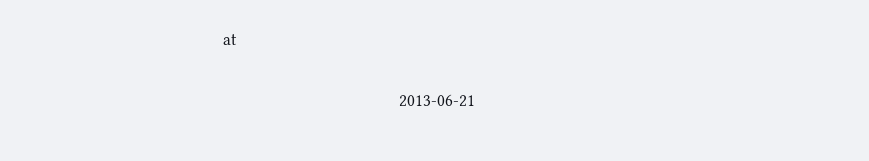at

                                            2013-06-21